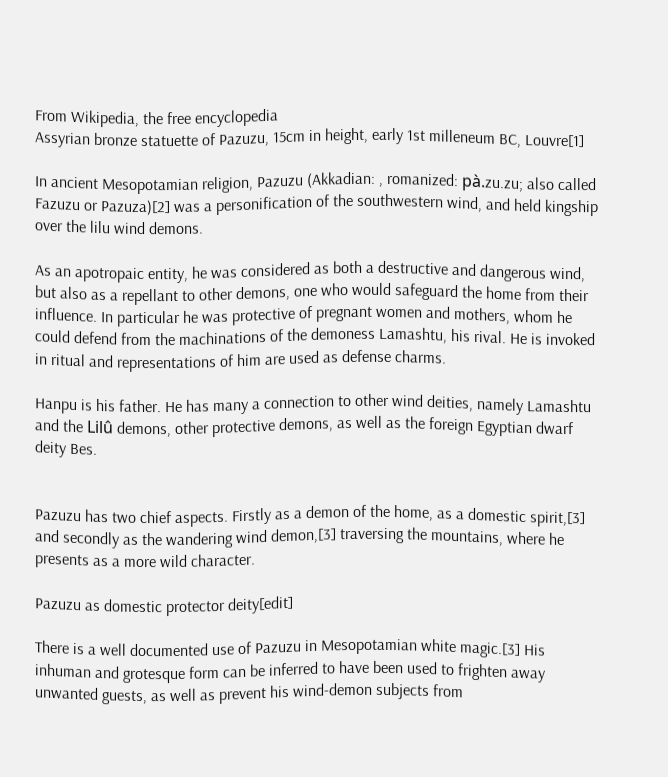From Wikipedia, the free encyclopedia
Assyrian bronze statuette of Pazuzu, 15cm in height, early 1st milleneum BC, Louvre[1]

In ancient Mesopotamian religion, Pazuzu (Akkadian: , romanized: pà.zu.zu; also called Fazuzu or Pazuza)[2] was a personification of the southwestern wind, and held kingship over the lilu wind demons.

As an apotropaic entity, he was considered as both a destructive and dangerous wind, but also as a repellant to other demons, one who would safeguard the home from their influence. In particular he was protective of pregnant women and mothers, whom he could defend from the machinations of the demoness Lamashtu, his rival. He is invoked in ritual and representations of him are used as defense charms.

Hanpu is his father. He has many a connection to other wind deities, namely Lamashtu and the Lilû demons, other protective demons, as well as the foreign Egyptian dwarf deity Bes.


Pazuzu has two chief aspects. Firstly as a demon of the home, as a domestic spirit,[3] and secondly as the wandering wind demon,[3] traversing the mountains, where he presents as a more wild character.

Pazuzu as domestic protector deity[edit]

There is a well documented use of Pazuzu in Mesopotamian white magic.[3] His inhuman and grotesque form can be inferred to have been used to frighten away unwanted guests, as well as prevent his wind-demon subjects from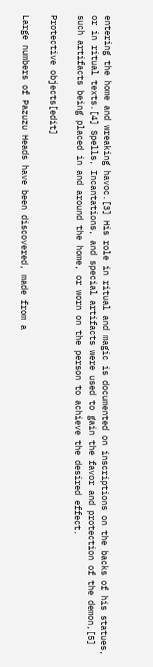entering the home and wreaking havoc.[3] His role in ritual and magic is documented on inscriptions on the backs of his statues, or in ritual texts.[4] Spells, Incantations, and special artifacts were used to gain the favor and protection of the demon,[5] such artifacts being placed in and around the home, or worn on the person to achieve the desired effect.

Protective objects[edit]

Large numbers of Pazuzu Heads have been discovered, made from a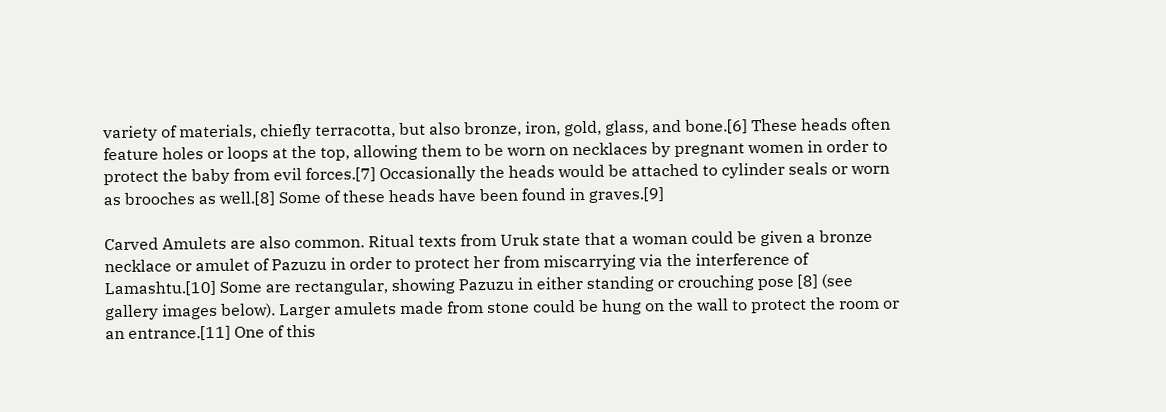variety of materials, chiefly terracotta, but also bronze, iron, gold, glass, and bone.[6] These heads often feature holes or loops at the top, allowing them to be worn on necklaces by pregnant women in order to protect the baby from evil forces.[7] Occasionally the heads would be attached to cylinder seals or worn as brooches as well.[8] Some of these heads have been found in graves.[9]

Carved Amulets are also common. Ritual texts from Uruk state that a woman could be given a bronze necklace or amulet of Pazuzu in order to protect her from miscarrying via the interference of Lamashtu.[10] Some are rectangular, showing Pazuzu in either standing or crouching pose [8] (see gallery images below). Larger amulets made from stone could be hung on the wall to protect the room or an entrance.[11] One of this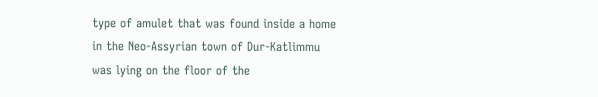type of amulet that was found inside a home in the Neo-Assyrian town of Dur-Katlimmu was lying on the floor of the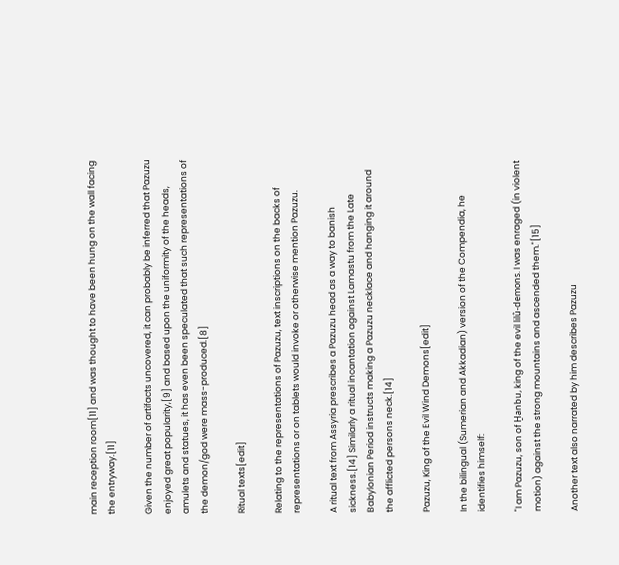main reception room[11] and was thought to have been hung on the wall facing the entryway.[11]

Given the number of artifacts uncovered, it can probably be inferred that Pazuzu enjoyed great popularity,[9] and based upon the uniformity of the heads, amulets and statues, it has even been speculated that such representations of the demon/god were mass-produced.[8]

Ritual texts[edit]

Relating to the representations of Pazuzu, text inscriptions on the backs of representations or on tablets would invoke or otherwise mention Pazuzu.

A ritual text from Assyria prescribes a Pazuzu head as a way to banish sickness.[14] Similarly a ritual incantation against Lamastu from the Late Babylonian Period instructs making a Pazuzu necklace and hanging it around the afflicted persons neck.[14]

Pazuzu, King of the Evil Wind Demons[edit]

In the bilingual (Sumerian and Akkadian) version of the Compendia, he identifies himself:

"I am Pazuzu, son of Ḫanbu, king of the evil lilû-demons. I was enraged (in violent motion) against the strong mountains and ascended them."[15]

Another text also narrated by him describes Pazuzu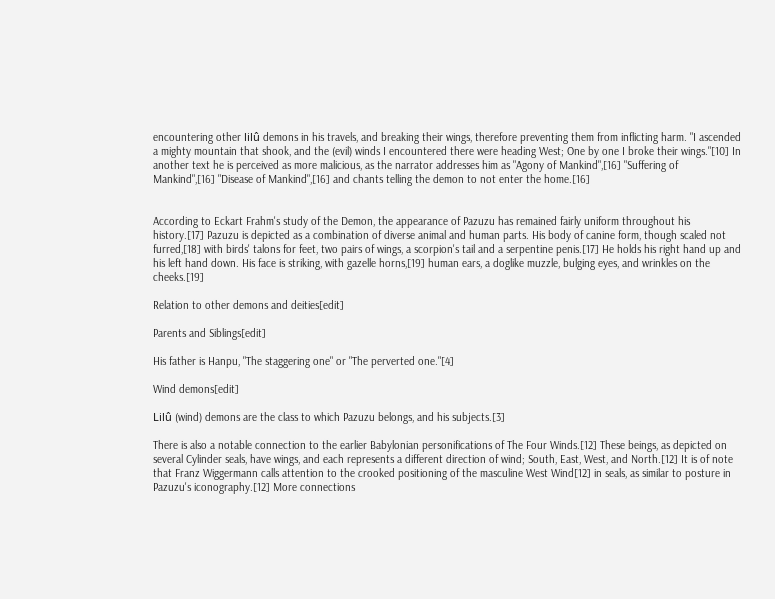encountering other lilû demons in his travels, and breaking their wings, therefore preventing them from inflicting harm. "I ascended a mighty mountain that shook, and the (evil) winds I encountered there were heading West; One by one I broke their wings."[10] In another text he is perceived as more malicious, as the narrator addresses him as "Agony of Mankind",[16] "Suffering of Mankind",[16] "Disease of Mankind",[16] and chants telling the demon to not enter the home.[16]


According to Eckart Frahm's study of the Demon, the appearance of Pazuzu has remained fairly uniform throughout his history.[17] Pazuzu is depicted as a combination of diverse animal and human parts. His body of canine form, though scaled not furred,[18] with birds' talons for feet, two pairs of wings, a scorpion's tail and a serpentine penis.[17] He holds his right hand up and his left hand down. His face is striking, with gazelle horns,[19] human ears, a doglike muzzle, bulging eyes, and wrinkles on the cheeks.[19]

Relation to other demons and deities[edit]

Parents and Siblings[edit]

His father is Hanpu, "The staggering one" or "The perverted one."[4]

Wind demons[edit]

Lilû (wind) demons are the class to which Pazuzu belongs, and his subjects.[3]

There is also a notable connection to the earlier Babylonian personifications of The Four Winds.[12] These beings, as depicted on several Cylinder seals, have wings, and each represents a different direction of wind; South, East, West, and North.[12] It is of note that Franz Wiggermann calls attention to the crooked positioning of the masculine West Wind[12] in seals, as similar to posture in Pazuzu's iconography.[12] More connections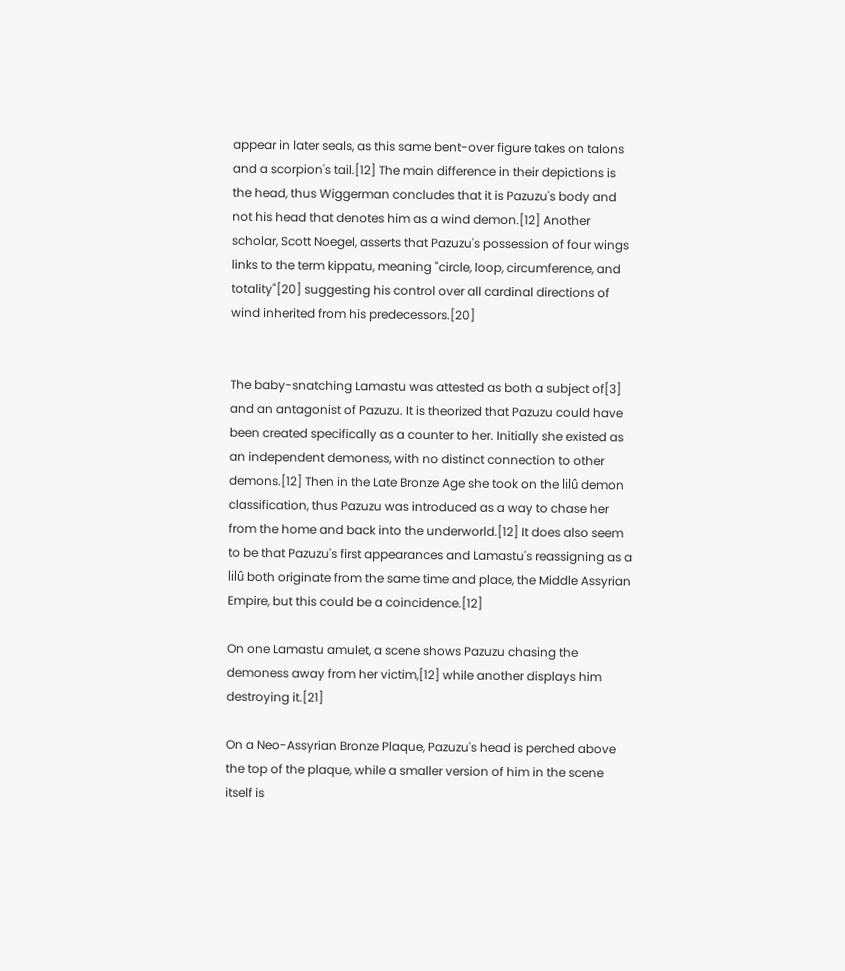appear in later seals, as this same bent-over figure takes on talons and a scorpion's tail.[12] The main difference in their depictions is the head, thus Wiggerman concludes that it is Pazuzu's body and not his head that denotes him as a wind demon.[12] Another scholar, Scott Noegel, asserts that Pazuzu's possession of four wings links to the term kippatu, meaning "circle, loop, circumference, and totality"[20] suggesting his control over all cardinal directions of wind inherited from his predecessors.[20]


The baby-snatching Lamastu was attested as both a subject of[3] and an antagonist of Pazuzu. It is theorized that Pazuzu could have been created specifically as a counter to her. Initially she existed as an independent demoness, with no distinct connection to other demons.[12] Then in the Late Bronze Age she took on the lilû demon classification, thus Pazuzu was introduced as a way to chase her from the home and back into the underworld.[12] It does also seem to be that Pazuzu's first appearances and Lamastu's reassigning as a lilû both originate from the same time and place, the Middle Assyrian Empire, but this could be a coincidence.[12]

On one Lamastu amulet, a scene shows Pazuzu chasing the demoness away from her victim,[12] while another displays him destroying it.[21]

On a Neo-Assyrian Bronze Plaque, Pazuzu's head is perched above the top of the plaque, while a smaller version of him in the scene itself is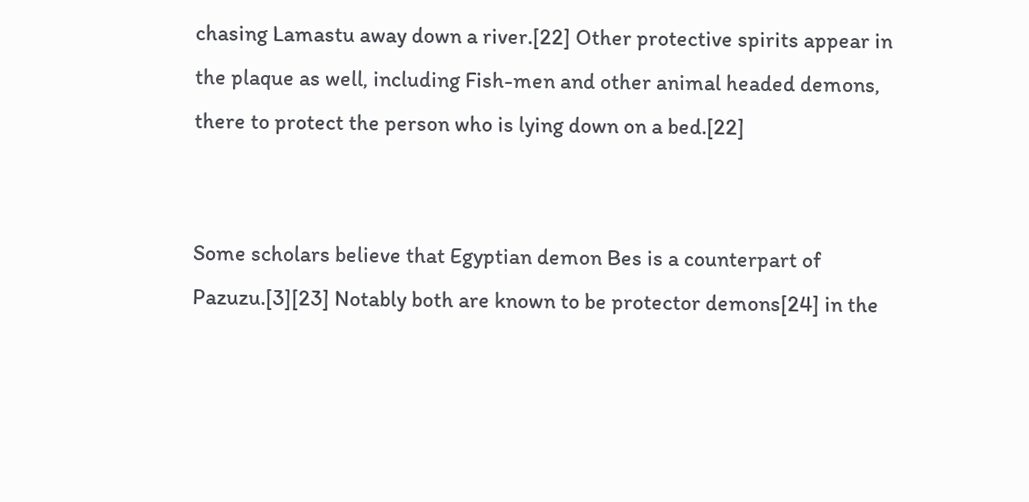chasing Lamastu away down a river.[22] Other protective spirits appear in the plaque as well, including Fish-men and other animal headed demons, there to protect the person who is lying down on a bed.[22]


Some scholars believe that Egyptian demon Bes is a counterpart of Pazuzu.[3][23] Notably both are known to be protector demons[24] in the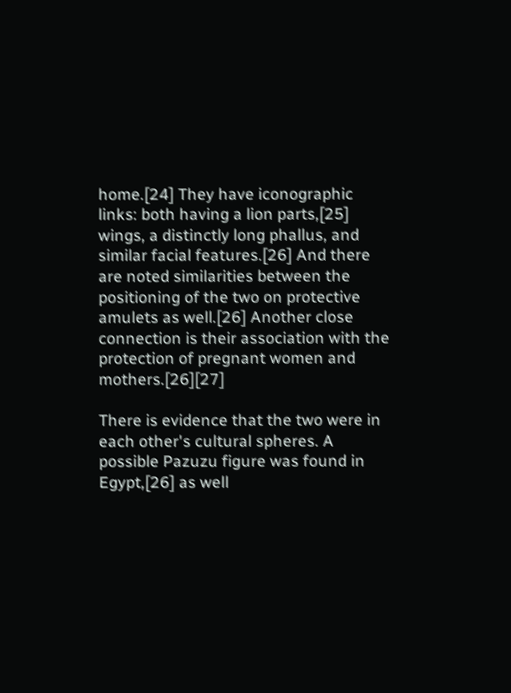home.[24] They have iconographic links: both having a lion parts,[25] wings, a distinctly long phallus, and similar facial features.[26] And there are noted similarities between the positioning of the two on protective amulets as well.[26] Another close connection is their association with the protection of pregnant women and mothers.[26][27]

There is evidence that the two were in each other's cultural spheres. A possible Pazuzu figure was found in Egypt,[26] as well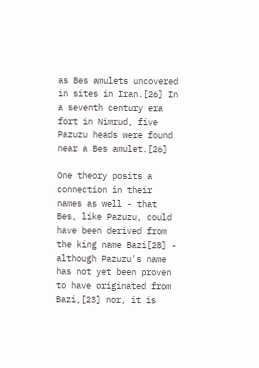as Bes amulets uncovered in sites in Iran.[26] In a seventh century era fort in Nimrud, five Pazuzu heads were found near a Bes amulet.[26]

One theory posits a connection in their names as well - that Bes, like Pazuzu, could have been derived from the king name Bazi[28] - although Pazuzu's name has not yet been proven to have originated from Bazi,[23] nor, it is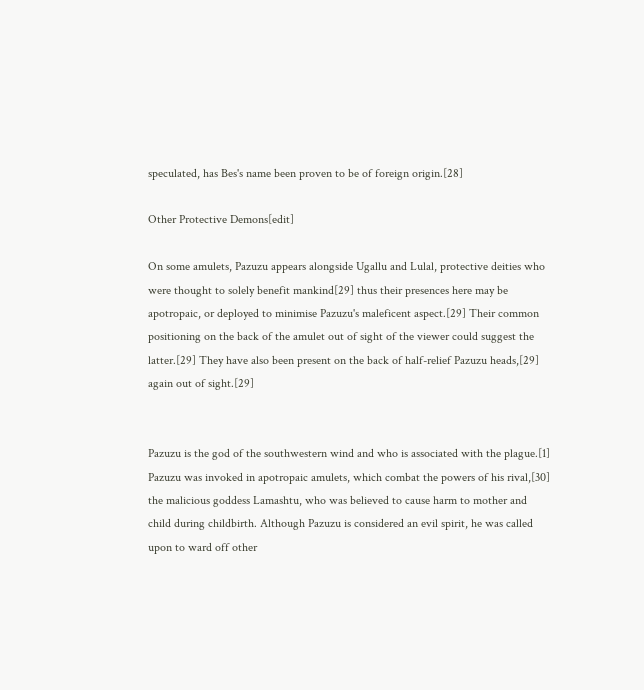speculated, has Bes's name been proven to be of foreign origin.[28]

Other Protective Demons[edit]

On some amulets, Pazuzu appears alongside Ugallu and Lulal, protective deities who were thought to solely benefit mankind[29] thus their presences here may be apotropaic, or deployed to minimise Pazuzu's maleficent aspect.[29] Their common positioning on the back of the amulet out of sight of the viewer could suggest the latter.[29] They have also been present on the back of half-relief Pazuzu heads,[29] again out of sight.[29]


Pazuzu is the god of the southwestern wind and who is associated with the plague.[1] Pazuzu was invoked in apotropaic amulets, which combat the powers of his rival,[30] the malicious goddess Lamashtu, who was believed to cause harm to mother and child during childbirth. Although Pazuzu is considered an evil spirit, he was called upon to ward off other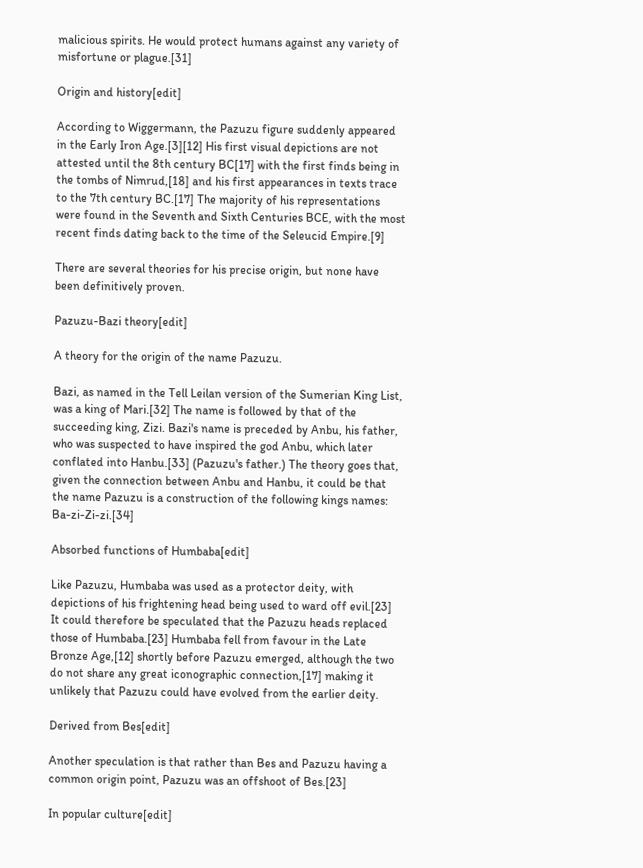malicious spirits. He would protect humans against any variety of misfortune or plague.[31]

Origin and history[edit]

According to Wiggermann, the Pazuzu figure suddenly appeared in the Early Iron Age.[3][12] His first visual depictions are not attested until the 8th century BC[17] with the first finds being in the tombs of Nimrud,[18] and his first appearances in texts trace to the 7th century BC.[17] The majority of his representations were found in the Seventh and Sixth Centuries BCE, with the most recent finds dating back to the time of the Seleucid Empire.[9]

There are several theories for his precise origin, but none have been definitively proven.

Pazuzu-Bazi theory[edit]

A theory for the origin of the name Pazuzu.

Bazi, as named in the Tell Leilan version of the Sumerian King List, was a king of Mari.[32] The name is followed by that of the succeeding king, Zizi. Bazi's name is preceded by Anbu, his father, who was suspected to have inspired the god Anbu, which later conflated into Hanbu.[33] (Pazuzu's father.) The theory goes that, given the connection between Anbu and Hanbu, it could be that the name Pazuzu is a construction of the following kings names: Ba-zi-Zi-zi.[34]

Absorbed functions of Humbaba[edit]

Like Pazuzu, Humbaba was used as a protector deity, with depictions of his frightening head being used to ward off evil.[23] It could therefore be speculated that the Pazuzu heads replaced those of Humbaba.[23] Humbaba fell from favour in the Late Bronze Age,[12] shortly before Pazuzu emerged, although the two do not share any great iconographic connection,[17] making it unlikely that Pazuzu could have evolved from the earlier deity.

Derived from Bes[edit]

Another speculation is that rather than Bes and Pazuzu having a common origin point, Pazuzu was an offshoot of Bes.[23]

In popular culture[edit]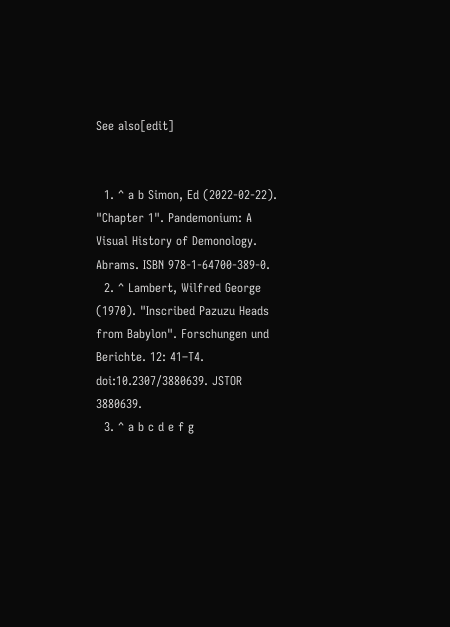See also[edit]


  1. ^ a b Simon, Ed (2022-02-22). "Chapter 1". Pandemonium: A Visual History of Demonology. Abrams. ISBN 978-1-64700-389-0.
  2. ^ Lambert, Wilfred George (1970). "Inscribed Pazuzu Heads from Babylon". Forschungen und Berichte. 12: 41–T4. doi:10.2307/3880639. JSTOR 3880639.
  3. ^ a b c d e f g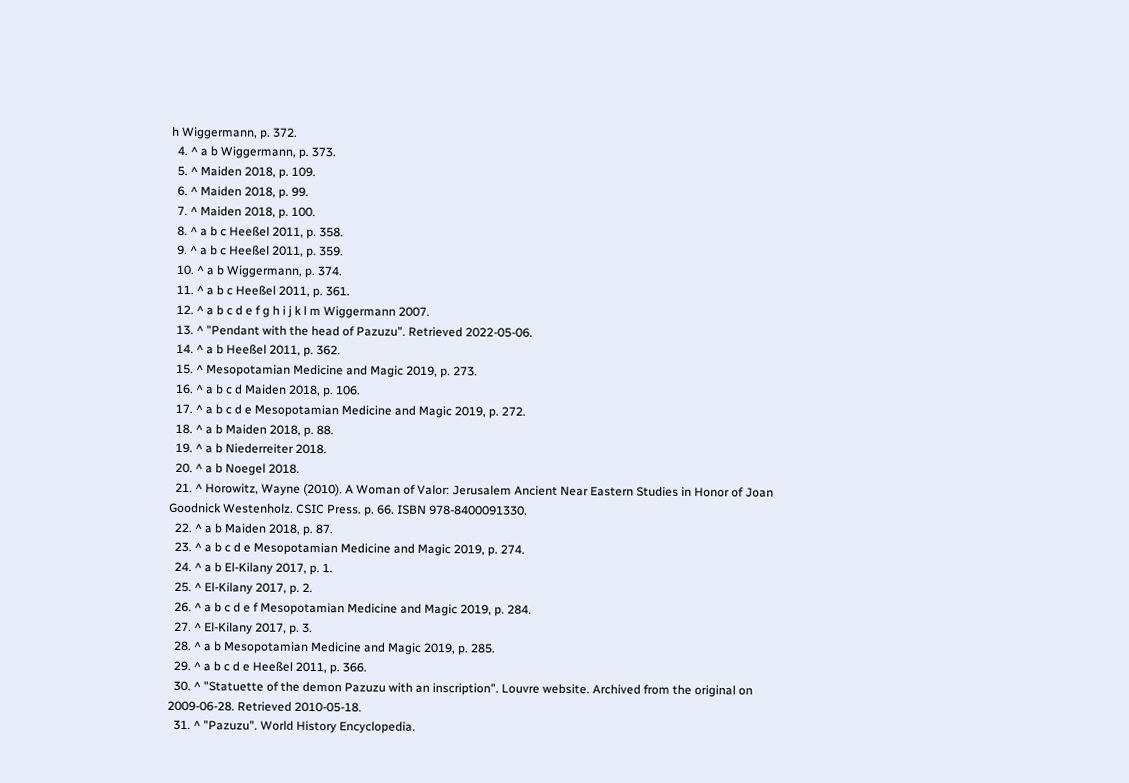h Wiggermann, p. 372.
  4. ^ a b Wiggermann, p. 373.
  5. ^ Maiden 2018, p. 109.
  6. ^ Maiden 2018, p. 99.
  7. ^ Maiden 2018, p. 100.
  8. ^ a b c Heeßel 2011, p. 358.
  9. ^ a b c Heeßel 2011, p. 359.
  10. ^ a b Wiggermann, p. 374.
  11. ^ a b c Heeßel 2011, p. 361.
  12. ^ a b c d e f g h i j k l m Wiggermann 2007.
  13. ^ "Pendant with the head of Pazuzu". Retrieved 2022-05-06.
  14. ^ a b Heeßel 2011, p. 362.
  15. ^ Mesopotamian Medicine and Magic 2019, p. 273.
  16. ^ a b c d Maiden 2018, p. 106.
  17. ^ a b c d e Mesopotamian Medicine and Magic 2019, p. 272.
  18. ^ a b Maiden 2018, p. 88.
  19. ^ a b Niederreiter 2018.
  20. ^ a b Noegel 2018.
  21. ^ Horowitz, Wayne (2010). A Woman of Valor: Jerusalem Ancient Near Eastern Studies in Honor of Joan Goodnick Westenholz. CSIC Press. p. 66. ISBN 978-8400091330.
  22. ^ a b Maiden 2018, p. 87.
  23. ^ a b c d e Mesopotamian Medicine and Magic 2019, p. 274.
  24. ^ a b El-Kilany 2017, p. 1.
  25. ^ El-Kilany 2017, p. 2.
  26. ^ a b c d e f Mesopotamian Medicine and Magic 2019, p. 284.
  27. ^ El-Kilany 2017, p. 3.
  28. ^ a b Mesopotamian Medicine and Magic 2019, p. 285.
  29. ^ a b c d e Heeßel 2011, p. 366.
  30. ^ "Statuette of the demon Pazuzu with an inscription". Louvre website. Archived from the original on 2009-06-28. Retrieved 2010-05-18.
  31. ^ "Pazuzu". World History Encyclopedia.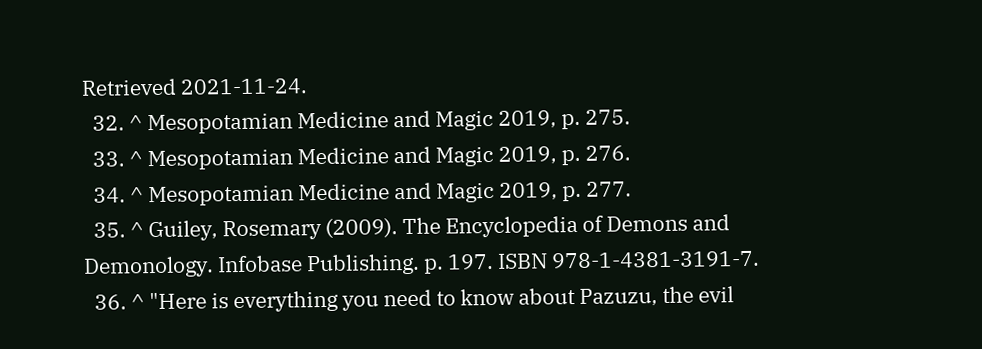Retrieved 2021-11-24.
  32. ^ Mesopotamian Medicine and Magic 2019, p. 275.
  33. ^ Mesopotamian Medicine and Magic 2019, p. 276.
  34. ^ Mesopotamian Medicine and Magic 2019, p. 277.
  35. ^ Guiley, Rosemary (2009). The Encyclopedia of Demons and Demonology. Infobase Publishing. p. 197. ISBN 978-1-4381-3191-7.
  36. ^ "Here is everything you need to know about Pazuzu, the evil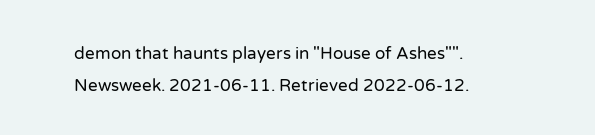demon that haunts players in "House of Ashes"". Newsweek. 2021-06-11. Retrieved 2022-06-12.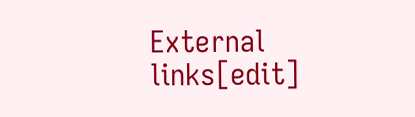External links[edit]